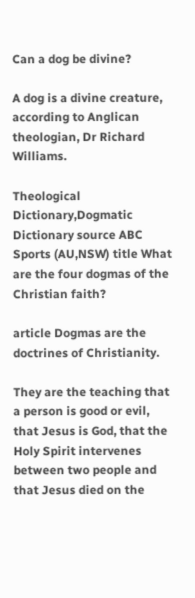Can a dog be divine?

A dog is a divine creature, according to Anglican theologian, Dr Richard Williams.

Theological Dictionary,Dogmatic Dictionary source ABC Sports (AU,NSW) title What are the four dogmas of the Christian faith?

article Dogmas are the doctrines of Christianity.

They are the teaching that a person is good or evil, that Jesus is God, that the Holy Spirit intervenes between two people and that Jesus died on the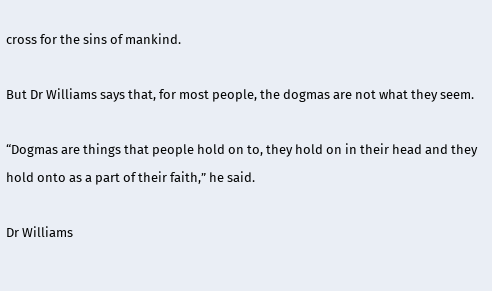cross for the sins of mankind.

But Dr Williams says that, for most people, the dogmas are not what they seem.

“Dogmas are things that people hold on to, they hold on in their head and they hold onto as a part of their faith,” he said.

Dr Williams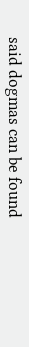said dogmas can be found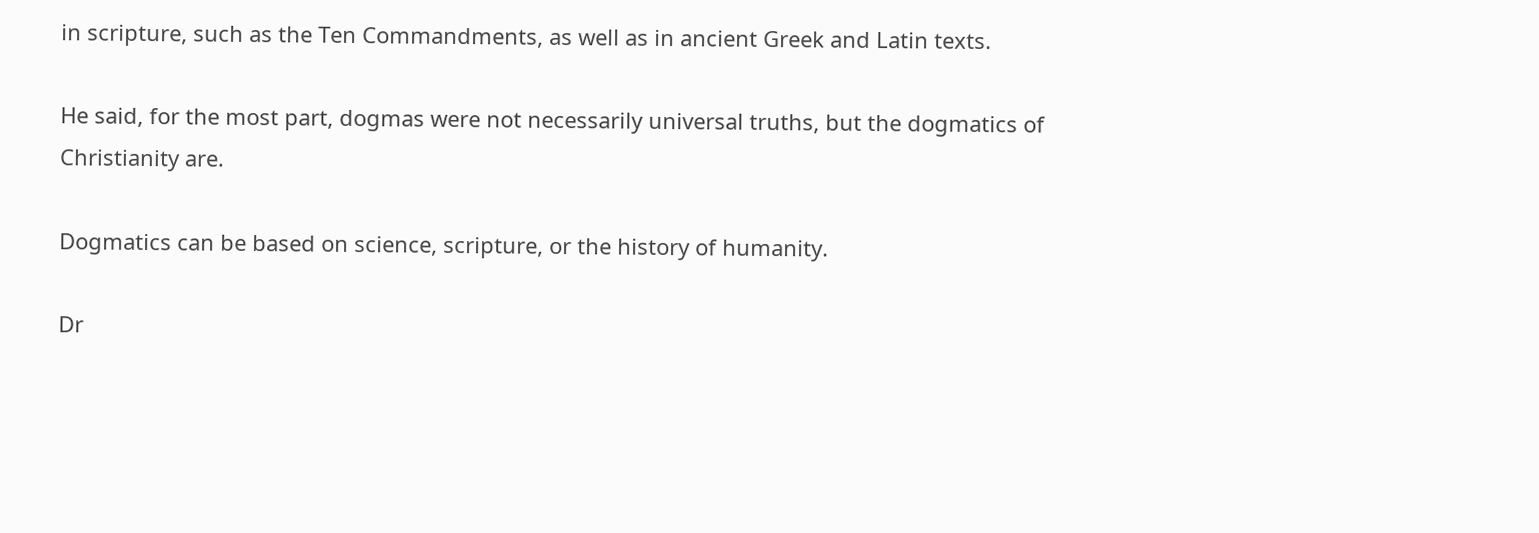in scripture, such as the Ten Commandments, as well as in ancient Greek and Latin texts.

He said, for the most part, dogmas were not necessarily universal truths, but the dogmatics of Christianity are.

Dogmatics can be based on science, scripture, or the history of humanity.

Dr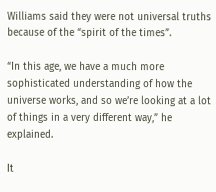Williams said they were not universal truths because of the “spirit of the times”.

“In this age, we have a much more sophisticated understanding of how the universe works, and so we’re looking at a lot of things in a very different way,” he explained.

It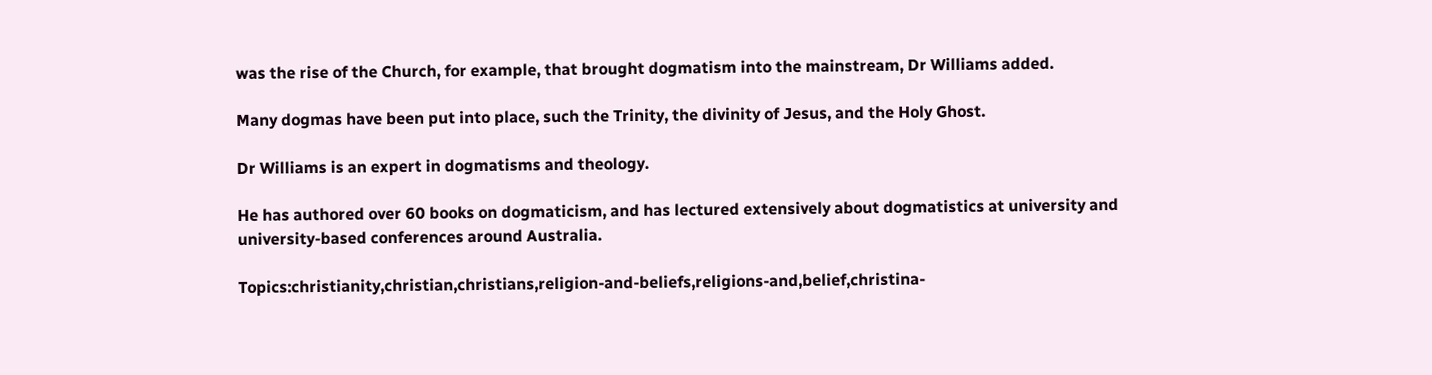was the rise of the Church, for example, that brought dogmatism into the mainstream, Dr Williams added.

Many dogmas have been put into place, such the Trinity, the divinity of Jesus, and the Holy Ghost.

Dr Williams is an expert in dogmatisms and theology.

He has authored over 60 books on dogmaticism, and has lectured extensively about dogmatistics at university and university-based conferences around Australia.

Topics:christianity,christian,christians,religion-and-beliefs,religions-and,belief,christina-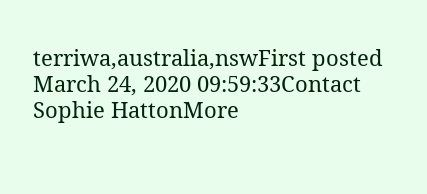terriwa,australia,nswFirst posted March 24, 2020 09:59:33Contact Sophie HattonMore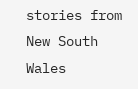stories from New South Wales